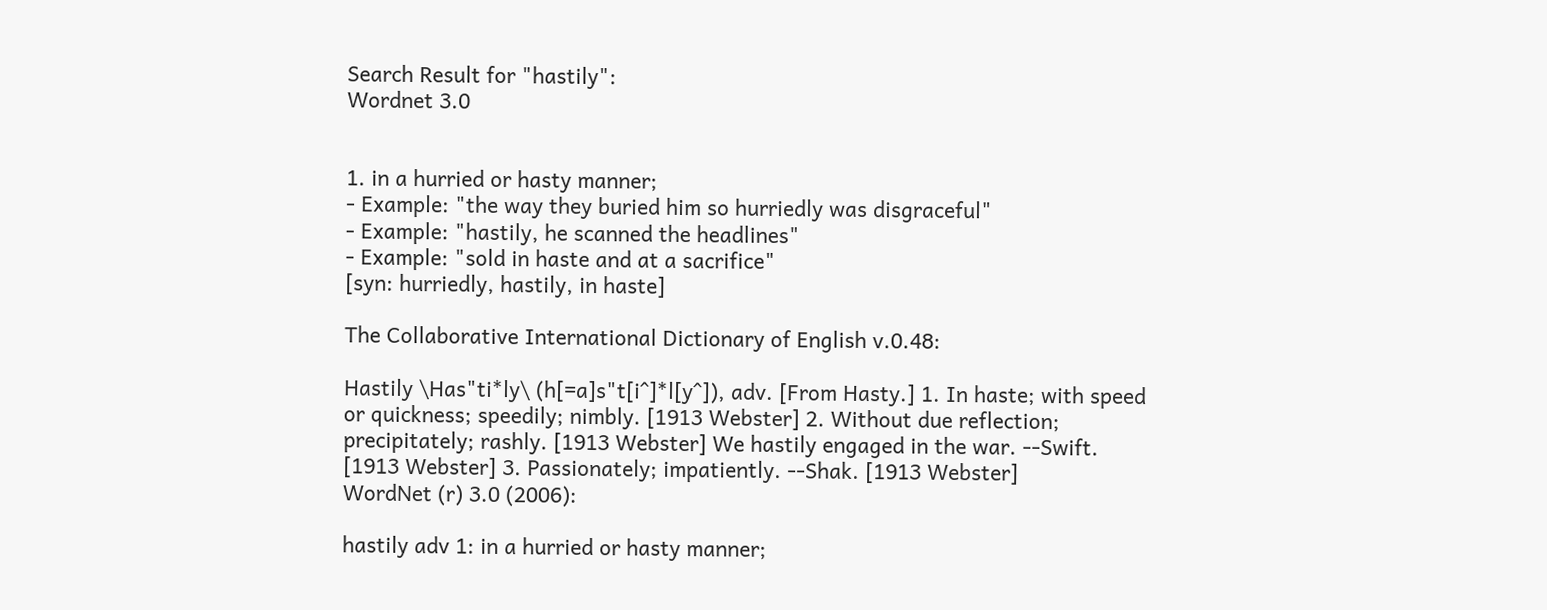Search Result for "hastily":
Wordnet 3.0


1. in a hurried or hasty manner;
- Example: "the way they buried him so hurriedly was disgraceful"
- Example: "hastily, he scanned the headlines"
- Example: "sold in haste and at a sacrifice"
[syn: hurriedly, hastily, in haste]

The Collaborative International Dictionary of English v.0.48:

Hastily \Has"ti*ly\ (h[=a]s"t[i^]*l[y^]), adv. [From Hasty.] 1. In haste; with speed or quickness; speedily; nimbly. [1913 Webster] 2. Without due reflection; precipitately; rashly. [1913 Webster] We hastily engaged in the war. --Swift. [1913 Webster] 3. Passionately; impatiently. --Shak. [1913 Webster]
WordNet (r) 3.0 (2006):

hastily adv 1: in a hurried or hasty manner;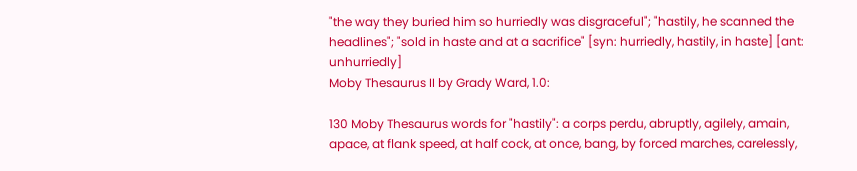"the way they buried him so hurriedly was disgraceful"; "hastily, he scanned the headlines"; "sold in haste and at a sacrifice" [syn: hurriedly, hastily, in haste] [ant: unhurriedly]
Moby Thesaurus II by Grady Ward, 1.0:

130 Moby Thesaurus words for "hastily": a corps perdu, abruptly, agilely, amain, apace, at flank speed, at half cock, at once, bang, by forced marches, carelessly,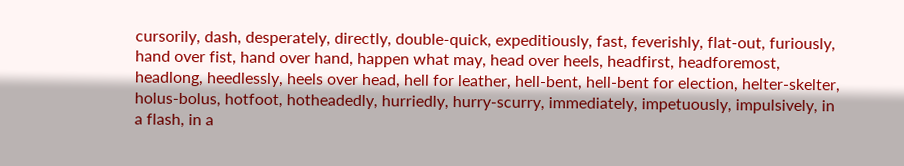cursorily, dash, desperately, directly, double-quick, expeditiously, fast, feverishly, flat-out, furiously, hand over fist, hand over hand, happen what may, head over heels, headfirst, headforemost, headlong, heedlessly, heels over head, hell for leather, hell-bent, hell-bent for election, helter-skelter, holus-bolus, hotfoot, hotheadedly, hurriedly, hurry-scurry, immediately, impetuously, impulsively, in a flash, in a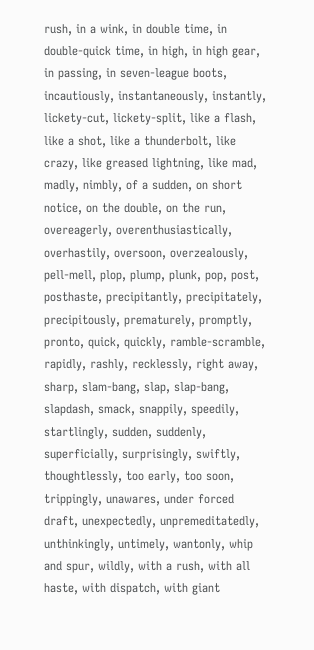rush, in a wink, in double time, in double-quick time, in high, in high gear, in passing, in seven-league boots, incautiously, instantaneously, instantly, lickety-cut, lickety-split, like a flash, like a shot, like a thunderbolt, like crazy, like greased lightning, like mad, madly, nimbly, of a sudden, on short notice, on the double, on the run, overeagerly, overenthusiastically, overhastily, oversoon, overzealously, pell-mell, plop, plump, plunk, pop, post, posthaste, precipitantly, precipitately, precipitously, prematurely, promptly, pronto, quick, quickly, ramble-scramble, rapidly, rashly, recklessly, right away, sharp, slam-bang, slap, slap-bang, slapdash, smack, snappily, speedily, startlingly, sudden, suddenly, superficially, surprisingly, swiftly, thoughtlessly, too early, too soon, trippingly, unawares, under forced draft, unexpectedly, unpremeditatedly, unthinkingly, untimely, wantonly, whip and spur, wildly, with a rush, with all haste, with dispatch, with giant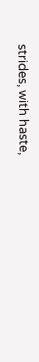strides, with haste,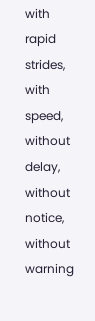with rapid strides, with speed, without delay, without notice, without warning